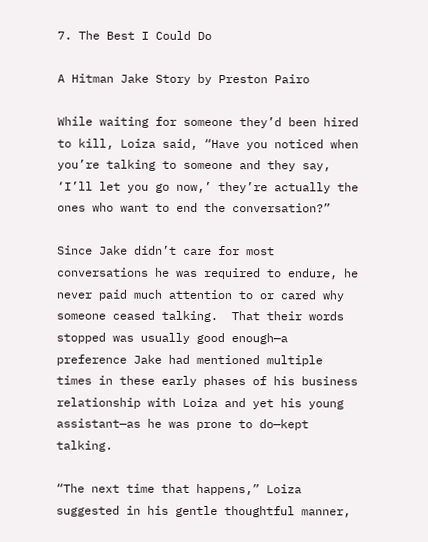7. The Best I Could Do

A Hitman Jake Story by Preston Pairo

While waiting for someone they’d been hired to kill, Loiza said, “Have you noticed when you’re talking to someone and they say, ‘I’ll let you go now,’ they’re actually the ones who want to end the conversation?”

Since Jake didn’t care for most conversations he was required to endure, he never paid much attention to or cared why someone ceased talking.  That their words stopped was usually good enough—a preference Jake had mentioned multiple times in these early phases of his business relationship with Loiza and yet his young assistant—as he was prone to do—kept talking.

“The next time that happens,” Loiza suggested in his gentle thoughtful manner,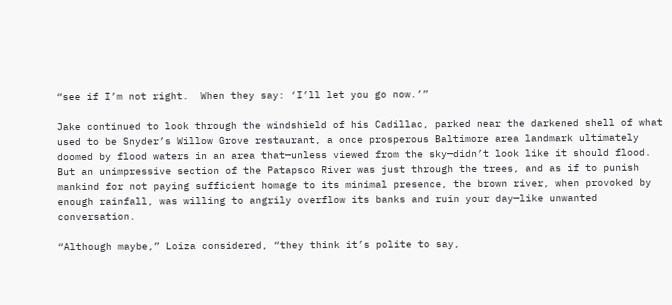“see if I’m not right.  When they say: ‘I’ll let you go now.’”

Jake continued to look through the windshield of his Cadillac, parked near the darkened shell of what used to be Snyder’s Willow Grove restaurant, a once prosperous Baltimore area landmark ultimately doomed by flood waters in an area that—unless viewed from the sky—didn’t look like it should flood.  But an unimpressive section of the Patapsco River was just through the trees, and as if to punish mankind for not paying sufficient homage to its minimal presence, the brown river, when provoked by enough rainfall, was willing to angrily overflow its banks and ruin your day—like unwanted conversation.

“Although maybe,” Loiza considered, “they think it’s polite to say,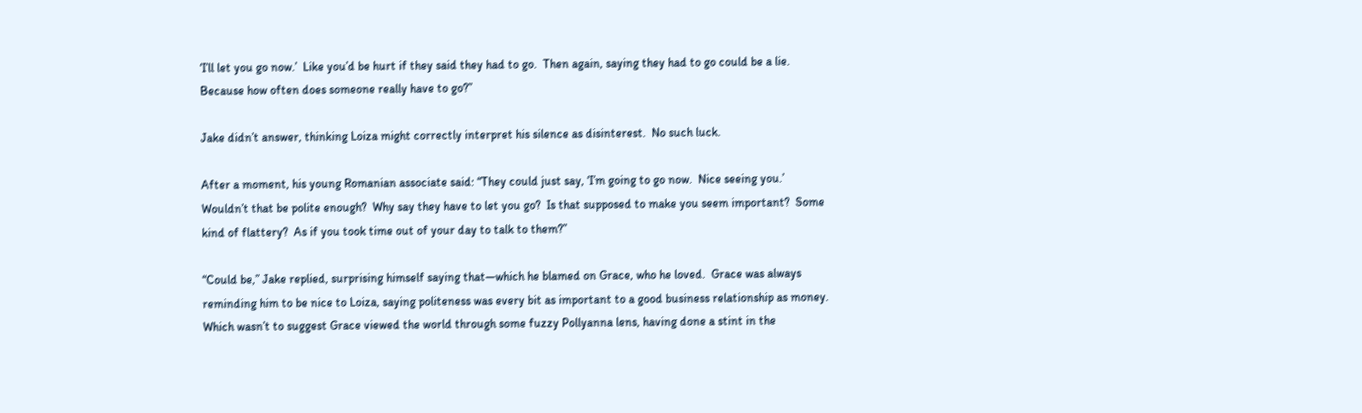‘I’ll let you go now.’  Like you’d be hurt if they said they had to go.  Then again, saying they had to go could be a lie.  Because how often does someone really have to go?”

Jake didn’t answer, thinking Loiza might correctly interpret his silence as disinterest.  No such luck.

After a moment, his young Romanian associate said: “They could just say, ‘I’m going to go now.  Nice seeing you.’  Wouldn’t that be polite enough?  Why say they have to let you go?  Is that supposed to make you seem important?  Some kind of flattery?  As if you took time out of your day to talk to them?”

“Could be,” Jake replied, surprising himself saying that—which he blamed on Grace, who he loved.  Grace was always reminding him to be nice to Loiza, saying politeness was every bit as important to a good business relationship as money.  Which wasn’t to suggest Grace viewed the world through some fuzzy Pollyanna lens, having done a stint in the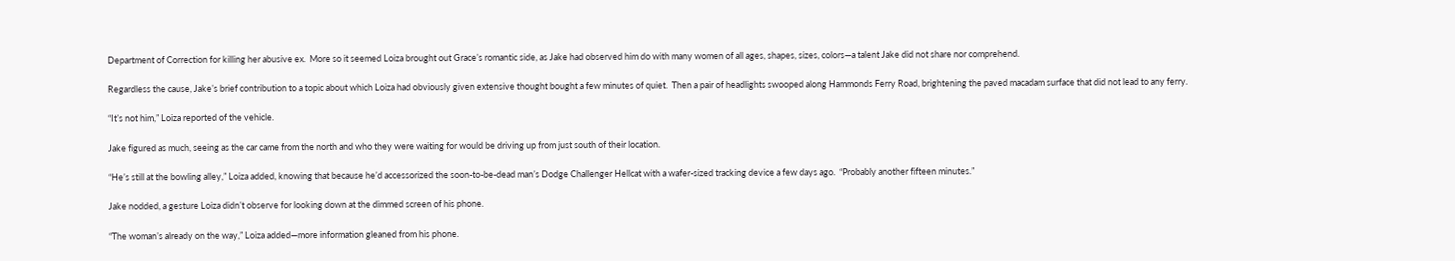Department of Correction for killing her abusive ex.  More so it seemed Loiza brought out Grace’s romantic side, as Jake had observed him do with many women of all ages, shapes, sizes, colors—a talent Jake did not share nor comprehend.

Regardless the cause, Jake’s brief contribution to a topic about which Loiza had obviously given extensive thought bought a few minutes of quiet.  Then a pair of headlights swooped along Hammonds Ferry Road, brightening the paved macadam surface that did not lead to any ferry.

“It’s not him,” Loiza reported of the vehicle.

Jake figured as much, seeing as the car came from the north and who they were waiting for would be driving up from just south of their location.

“He’s still at the bowling alley,” Loiza added, knowing that because he’d accessorized the soon-to-be-dead man’s Dodge Challenger Hellcat with a wafer-sized tracking device a few days ago.  “Probably another fifteen minutes.”

Jake nodded, a gesture Loiza didn’t observe for looking down at the dimmed screen of his phone.

“The woman’s already on the way,” Loiza added—more information gleaned from his phone.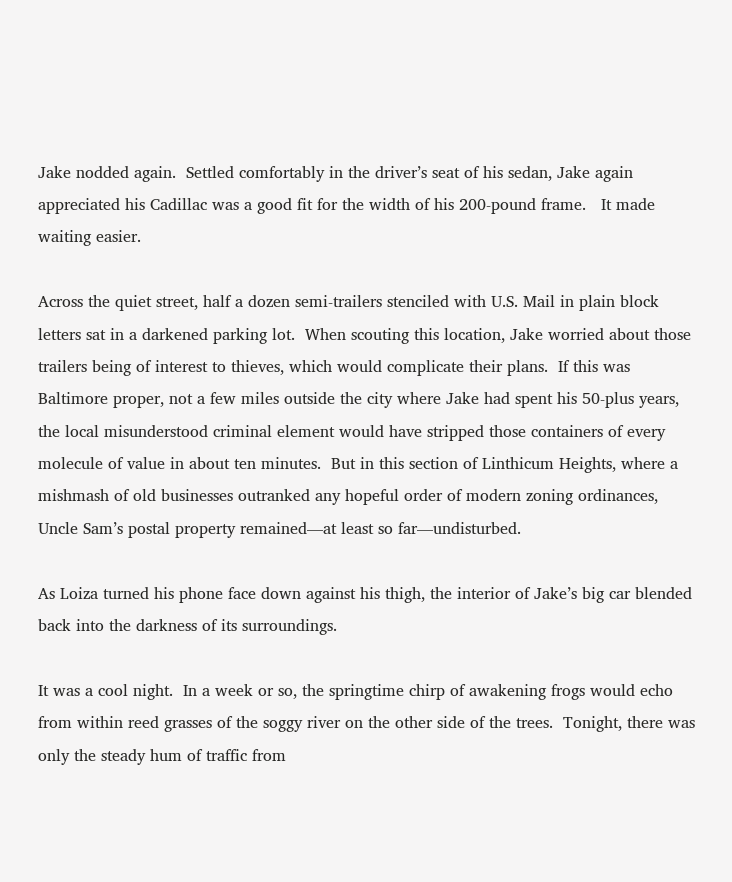Jake nodded again.  Settled comfortably in the driver’s seat of his sedan, Jake again appreciated his Cadillac was a good fit for the width of his 200-pound frame.   It made waiting easier.

Across the quiet street, half a dozen semi-trailers stenciled with U.S. Mail in plain block letters sat in a darkened parking lot.  When scouting this location, Jake worried about those trailers being of interest to thieves, which would complicate their plans.  If this was Baltimore proper, not a few miles outside the city where Jake had spent his 50-plus years, the local misunderstood criminal element would have stripped those containers of every molecule of value in about ten minutes.  But in this section of Linthicum Heights, where a mishmash of old businesses outranked any hopeful order of modern zoning ordinances, Uncle Sam’s postal property remained—at least so far—undisturbed.

As Loiza turned his phone face down against his thigh, the interior of Jake’s big car blended back into the darkness of its surroundings.

It was a cool night.  In a week or so, the springtime chirp of awakening frogs would echo from within reed grasses of the soggy river on the other side of the trees.  Tonight, there was only the steady hum of traffic from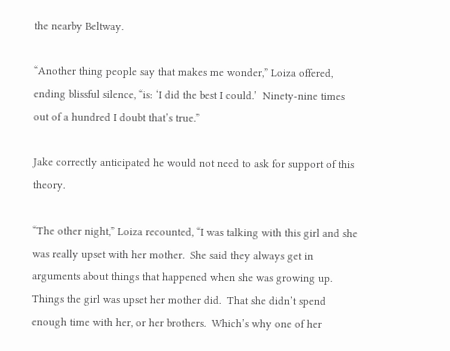the nearby Beltway.

“Another thing people say that makes me wonder,” Loiza offered, ending blissful silence, “is: ‘I did the best I could.’  Ninety-nine times out of a hundred I doubt that’s true.”

Jake correctly anticipated he would not need to ask for support of this theory.

“The other night,” Loiza recounted, “I was talking with this girl and she was really upset with her mother.  She said they always get in arguments about things that happened when she was growing up.  Things the girl was upset her mother did.  That she didn’t spend enough time with her, or her brothers.  Which’s why one of her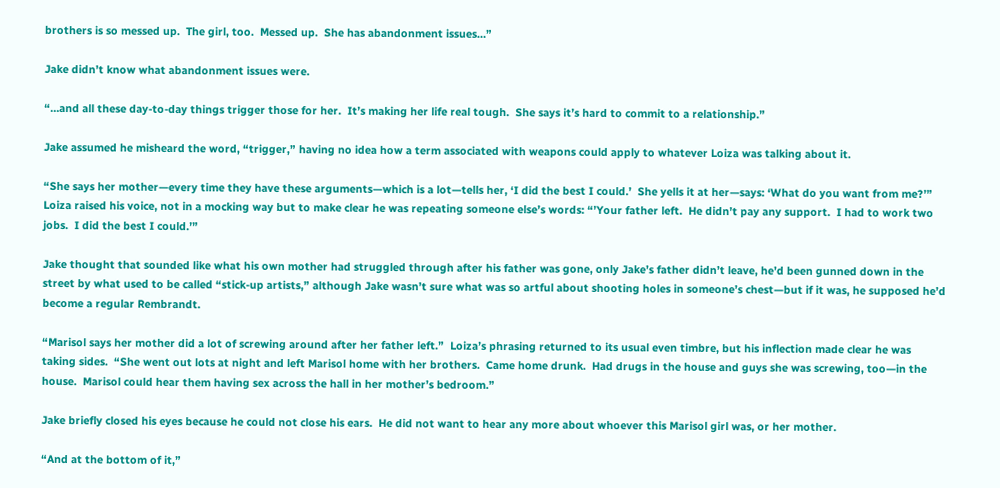brothers is so messed up.  The girl, too.  Messed up.  She has abandonment issues…”

Jake didn’t know what abandonment issues were.

“…and all these day-to-day things trigger those for her.  It’s making her life real tough.  She says it’s hard to commit to a relationship.”

Jake assumed he misheard the word, “trigger,” having no idea how a term associated with weapons could apply to whatever Loiza was talking about it.

“She says her mother—every time they have these arguments—which is a lot—tells her, ‘I did the best I could.’  She yells it at her—says: ‘What do you want from me?’” Loiza raised his voice, not in a mocking way but to make clear he was repeating someone else’s words: “’Your father left.  He didn’t pay any support.  I had to work two jobs.  I did the best I could.’”

Jake thought that sounded like what his own mother had struggled through after his father was gone, only Jake’s father didn’t leave, he’d been gunned down in the street by what used to be called “stick-up artists,” although Jake wasn’t sure what was so artful about shooting holes in someone’s chest—but if it was, he supposed he’d become a regular Rembrandt.

“Marisol says her mother did a lot of screwing around after her father left.”  Loiza’s phrasing returned to its usual even timbre, but his inflection made clear he was taking sides.  “She went out lots at night and left Marisol home with her brothers.  Came home drunk.  Had drugs in the house and guys she was screwing, too—in the house.  Marisol could hear them having sex across the hall in her mother’s bedroom.”

Jake briefly closed his eyes because he could not close his ears.  He did not want to hear any more about whoever this Marisol girl was, or her mother.

“And at the bottom of it,”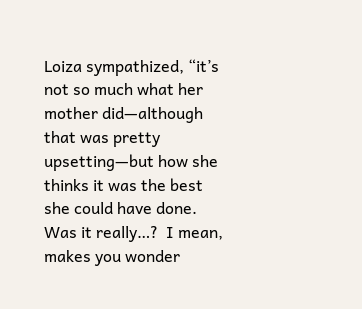Loiza sympathized, “it’s not so much what her mother did—although that was pretty upsetting—but how she thinks it was the best she could have done.  Was it really…?  I mean, makes you wonder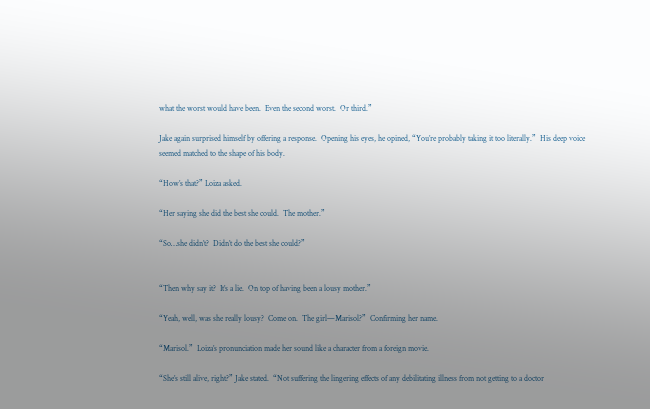what the worst would have been.  Even the second worst.  Or third.”

Jake again surprised himself by offering a response.  Opening his eyes, he opined, “You’re probably taking it too literally.”  His deep voice seemed matched to the shape of his body.

“How’s that?” Loiza asked.

“Her saying she did the best she could.  The mother.”

“So…she didn’t?  Didn’t do the best she could?”


“Then why say it?  It’s a lie.  On top of having been a lousy mother.”

“Yeah, well, was she really lousy?  Come on.  The girl—Marisol?”  Confirming her name.

“Marisol.”  Loiza’s pronunciation made her sound like a character from a foreign movie.

“She’s still alive, right?” Jake stated.  “Not suffering the lingering effects of any debilitating illness from not getting to a doctor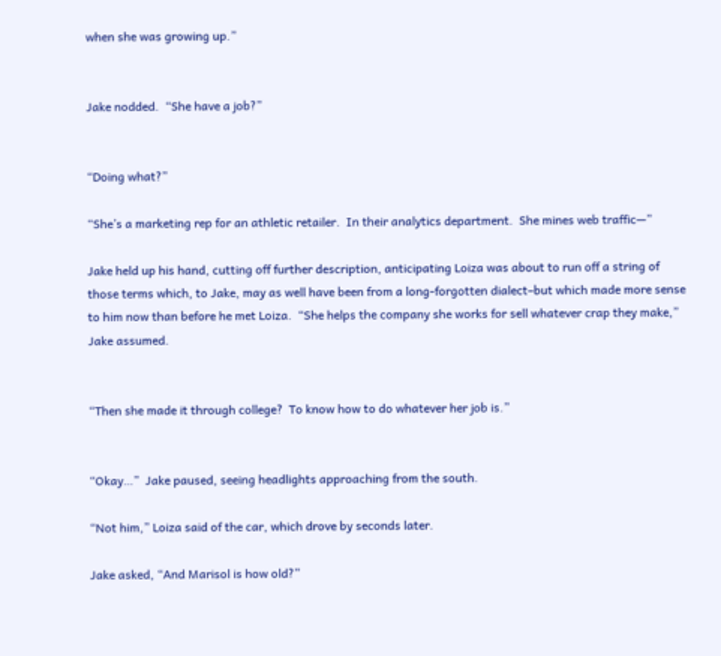when she was growing up.”


Jake nodded.  “She have a job?”


“Doing what?”

“She’s a marketing rep for an athletic retailer.  In their analytics department.  She mines web traffic—”

Jake held up his hand, cutting off further description, anticipating Loiza was about to run off a string of those terms which, to Jake, may as well have been from a long-forgotten dialect–but which made more sense to him now than before he met Loiza.  “She helps the company she works for sell whatever crap they make,” Jake assumed.


“Then she made it through college?  To know how to do whatever her job is.”


“Okay…”  Jake paused, seeing headlights approaching from the south.

“Not him,” Loiza said of the car, which drove by seconds later.

Jake asked, “And Marisol is how old?”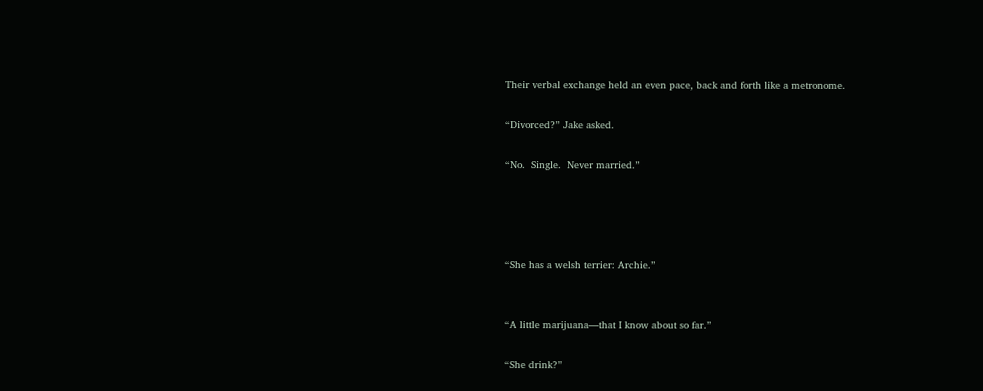Their verbal exchange held an even pace, back and forth like a metronome.

“Divorced?” Jake asked.

“No.  Single.  Never married.”




“She has a welsh terrier: Archie.”


“A little marijuana—that I know about so far.”

“She drink?”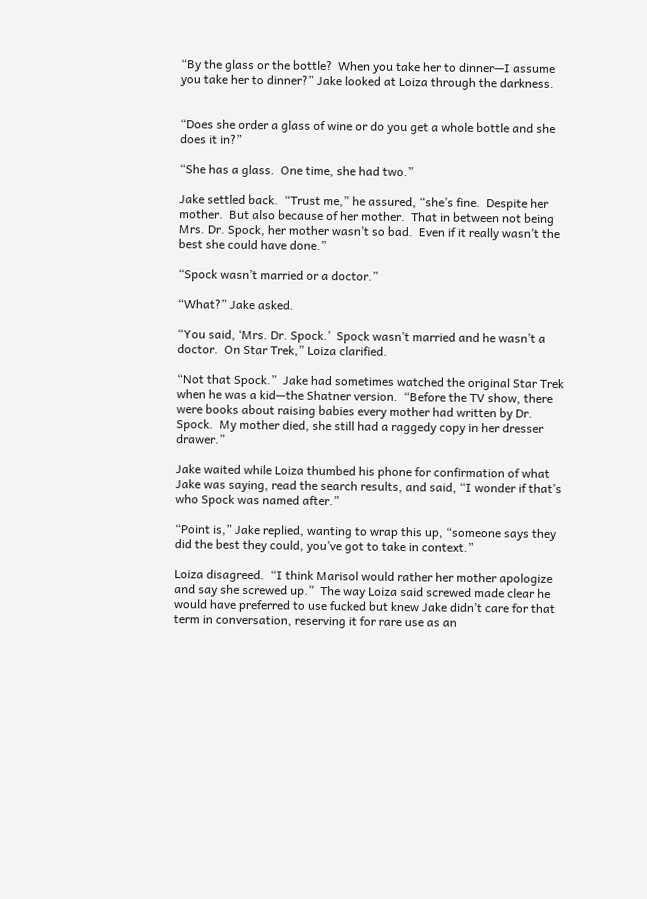“By the glass or the bottle?  When you take her to dinner—I assume you take her to dinner?” Jake looked at Loiza through the darkness.


“Does she order a glass of wine or do you get a whole bottle and she does it in?”

“She has a glass.  One time, she had two.”

Jake settled back.  “Trust me,” he assured, “she’s fine.  Despite her mother.  But also because of her mother.  That in between not being Mrs. Dr. Spock, her mother wasn’t so bad.  Even if it really wasn’t the best she could have done.”

“Spock wasn’t married or a doctor.”

“What?” Jake asked.

“You said, ‘Mrs. Dr. Spock.’  Spock wasn’t married and he wasn’t a doctor.  On Star Trek,” Loiza clarified.

“Not that Spock.”  Jake had sometimes watched the original Star Trek when he was a kid—the Shatner version.  “Before the TV show, there were books about raising babies every mother had written by Dr. Spock.  My mother died, she still had a raggedy copy in her dresser drawer.”

Jake waited while Loiza thumbed his phone for confirmation of what Jake was saying, read the search results, and said, “I wonder if that’s who Spock was named after.”

“Point is,” Jake replied, wanting to wrap this up, “someone says they did the best they could, you’ve got to take in context.”

Loiza disagreed.  “I think Marisol would rather her mother apologize and say she screwed up.”  The way Loiza said screwed made clear he would have preferred to use fucked but knew Jake didn’t care for that term in conversation, reserving it for rare use as an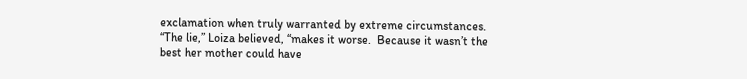exclamation when truly warranted by extreme circumstances.  “The lie,” Loiza believed, “makes it worse.  Because it wasn’t the best her mother could have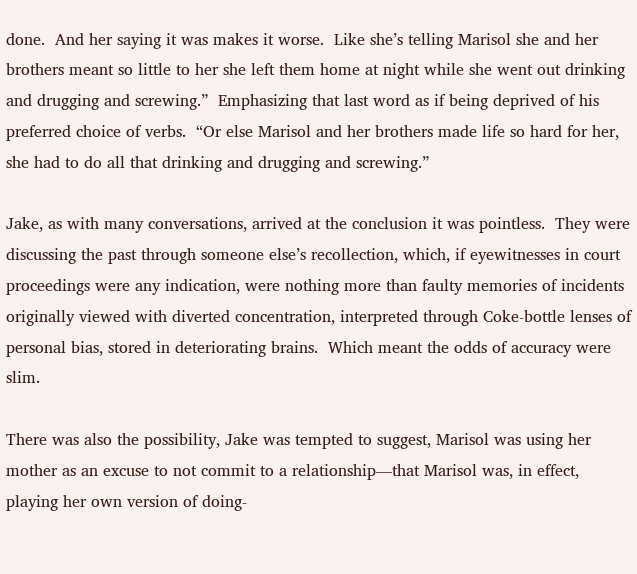done.  And her saying it was makes it worse.  Like she’s telling Marisol she and her brothers meant so little to her she left them home at night while she went out drinking and drugging and screwing.”  Emphasizing that last word as if being deprived of his preferred choice of verbs.  “Or else Marisol and her brothers made life so hard for her, she had to do all that drinking and drugging and screwing.”

Jake, as with many conversations, arrived at the conclusion it was pointless.  They were discussing the past through someone else’s recollection, which, if eyewitnesses in court proceedings were any indication, were nothing more than faulty memories of incidents originally viewed with diverted concentration, interpreted through Coke-bottle lenses of personal bias, stored in deteriorating brains.  Which meant the odds of accuracy were slim.

There was also the possibility, Jake was tempted to suggest, Marisol was using her mother as an excuse to not commit to a relationship—that Marisol was, in effect, playing her own version of doing-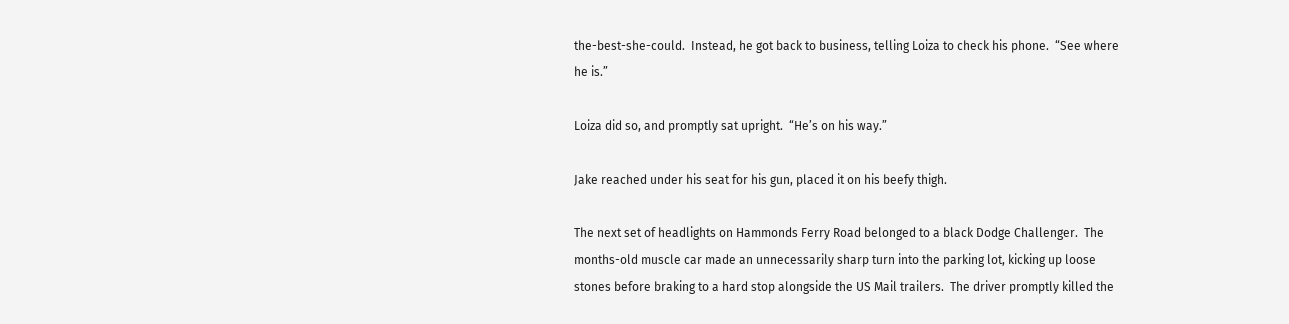the-best-she-could.  Instead, he got back to business, telling Loiza to check his phone.  “See where he is.”

Loiza did so, and promptly sat upright.  “He’s on his way.”

Jake reached under his seat for his gun, placed it on his beefy thigh.

The next set of headlights on Hammonds Ferry Road belonged to a black Dodge Challenger.  The months-old muscle car made an unnecessarily sharp turn into the parking lot, kicking up loose stones before braking to a hard stop alongside the US Mail trailers.  The driver promptly killed the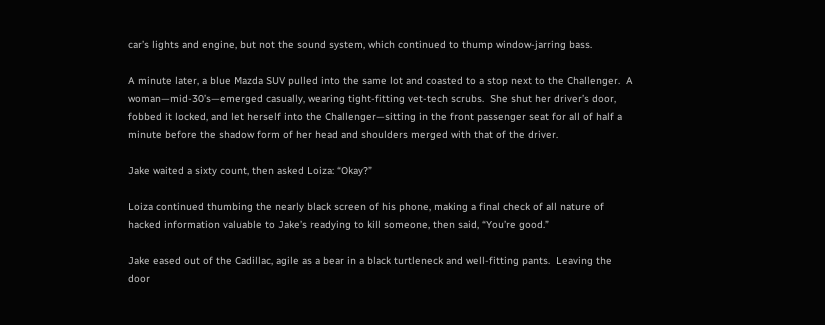car’s lights and engine, but not the sound system, which continued to thump window-jarring bass.

A minute later, a blue Mazda SUV pulled into the same lot and coasted to a stop next to the Challenger.  A woman—mid-30’s—emerged casually, wearing tight-fitting vet-tech scrubs.  She shut her driver’s door, fobbed it locked, and let herself into the Challenger—sitting in the front passenger seat for all of half a minute before the shadow form of her head and shoulders merged with that of the driver.

Jake waited a sixty count, then asked Loiza: “Okay?”

Loiza continued thumbing the nearly black screen of his phone, making a final check of all nature of hacked information valuable to Jake’s readying to kill someone, then said, “You’re good.”

Jake eased out of the Cadillac, agile as a bear in a black turtleneck and well-fitting pants.  Leaving the door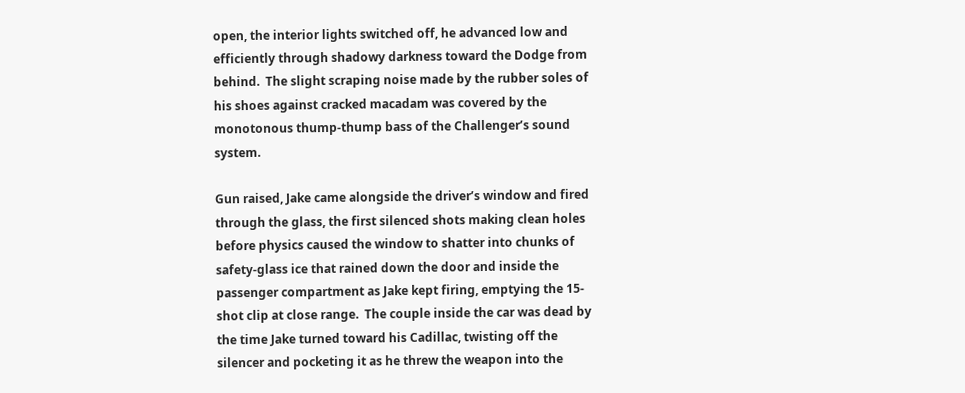open, the interior lights switched off, he advanced low and efficiently through shadowy darkness toward the Dodge from behind.  The slight scraping noise made by the rubber soles of his shoes against cracked macadam was covered by the monotonous thump-thump bass of the Challenger’s sound system.

Gun raised, Jake came alongside the driver’s window and fired through the glass, the first silenced shots making clean holes before physics caused the window to shatter into chunks of safety-glass ice that rained down the door and inside the passenger compartment as Jake kept firing, emptying the 15-shot clip at close range.  The couple inside the car was dead by the time Jake turned toward his Cadillac, twisting off the silencer and pocketing it as he threw the weapon into the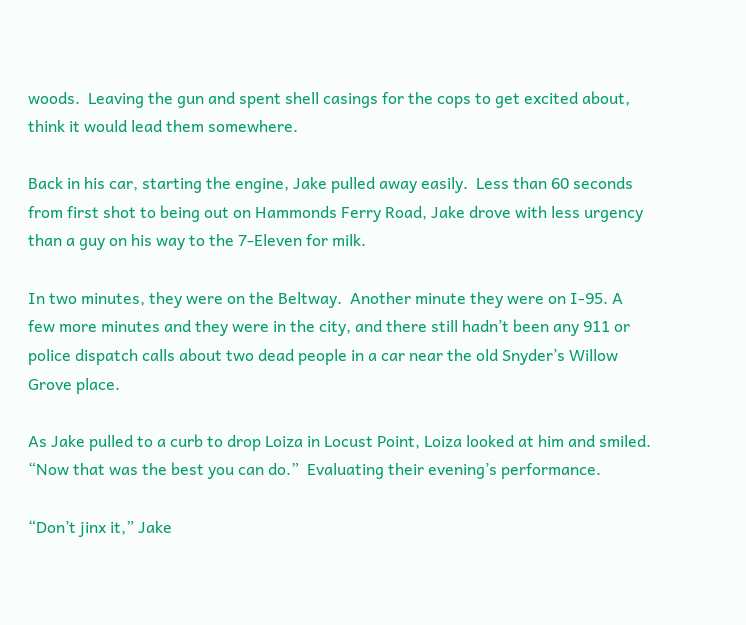woods.  Leaving the gun and spent shell casings for the cops to get excited about, think it would lead them somewhere.

Back in his car, starting the engine, Jake pulled away easily.  Less than 60 seconds from first shot to being out on Hammonds Ferry Road, Jake drove with less urgency than a guy on his way to the 7-Eleven for milk.

In two minutes, they were on the Beltway.  Another minute they were on I-95. A few more minutes and they were in the city, and there still hadn’t been any 911 or police dispatch calls about two dead people in a car near the old Snyder’s Willow Grove place.

As Jake pulled to a curb to drop Loiza in Locust Point, Loiza looked at him and smiled.  “Now that was the best you can do.”  Evaluating their evening’s performance.

“Don’t jinx it,” Jake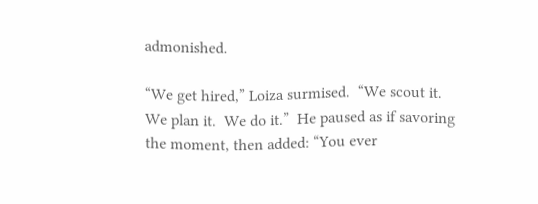admonished.

“We get hired,” Loiza surmised.  “We scout it.  We plan it.  We do it.”  He paused as if savoring the moment, then added: “You ever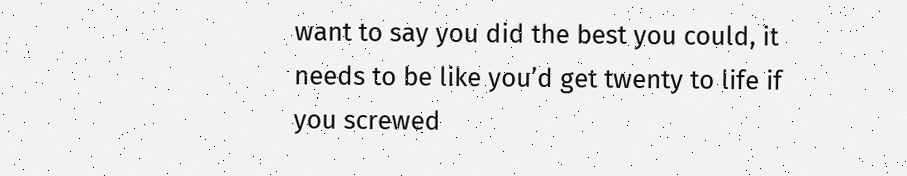want to say you did the best you could, it needs to be like you’d get twenty to life if you screwed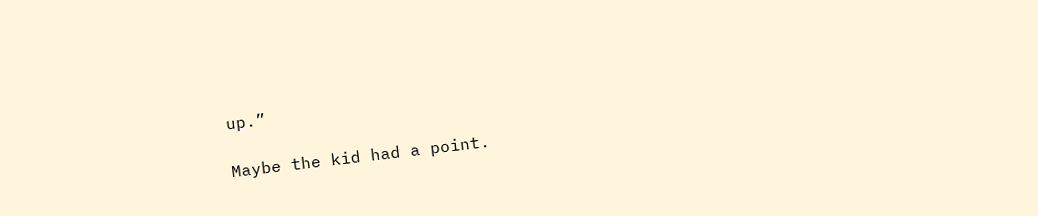up.”

Maybe the kid had a point.